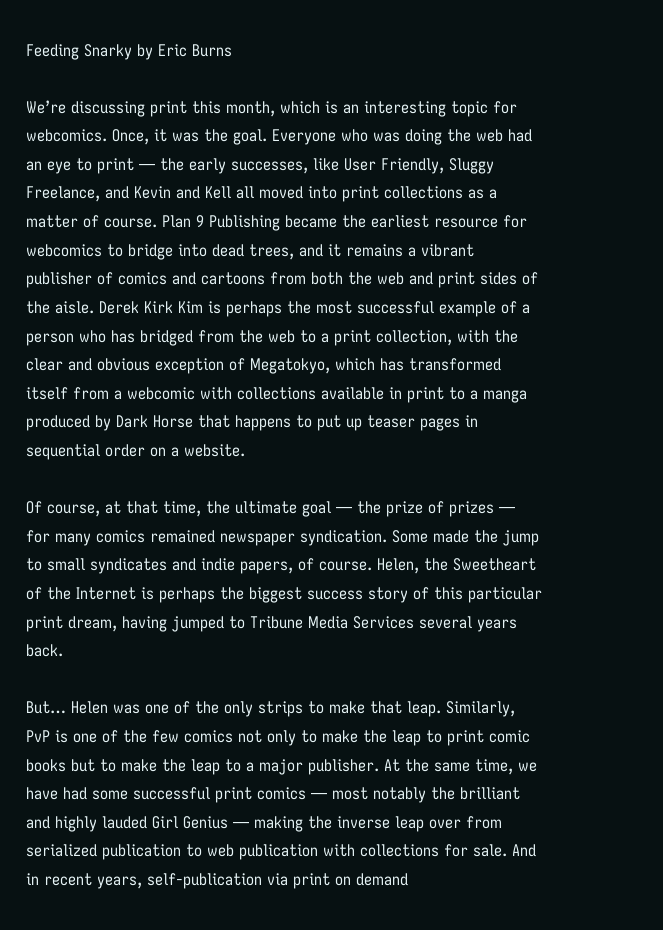Feeding Snarky by Eric Burns

We’re discussing print this month, which is an interesting topic for webcomics. Once, it was the goal. Everyone who was doing the web had an eye to print — the early successes, like User Friendly, Sluggy Freelance, and Kevin and Kell all moved into print collections as a matter of course. Plan 9 Publishing became the earliest resource for webcomics to bridge into dead trees, and it remains a vibrant publisher of comics and cartoons from both the web and print sides of the aisle. Derek Kirk Kim is perhaps the most successful example of a person who has bridged from the web to a print collection, with the clear and obvious exception of Megatokyo, which has transformed itself from a webcomic with collections available in print to a manga produced by Dark Horse that happens to put up teaser pages in sequential order on a website.

Of course, at that time, the ultimate goal — the prize of prizes — for many comics remained newspaper syndication. Some made the jump to small syndicates and indie papers, of course. Helen, the Sweetheart of the Internet is perhaps the biggest success story of this particular print dream, having jumped to Tribune Media Services several years back.

But… Helen was one of the only strips to make that leap. Similarly, PvP is one of the few comics not only to make the leap to print comic books but to make the leap to a major publisher. At the same time, we have had some successful print comics — most notably the brilliant and highly lauded Girl Genius — making the inverse leap over from serialized publication to web publication with collections for sale. And in recent years, self-publication via print on demand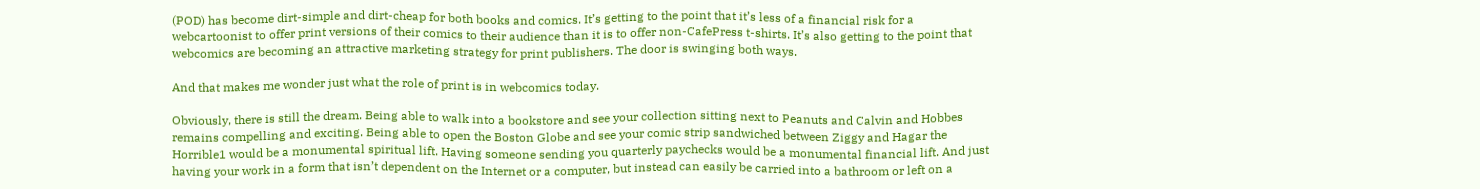(POD) has become dirt-simple and dirt-cheap for both books and comics. It’s getting to the point that it’s less of a financial risk for a webcartoonist to offer print versions of their comics to their audience than it is to offer non-CafePress t-shirts. It’s also getting to the point that webcomics are becoming an attractive marketing strategy for print publishers. The door is swinging both ways.

And that makes me wonder just what the role of print is in webcomics today.

Obviously, there is still the dream. Being able to walk into a bookstore and see your collection sitting next to Peanuts and Calvin and Hobbes remains compelling and exciting. Being able to open the Boston Globe and see your comic strip sandwiched between Ziggy and Hagar the Horrible1 would be a monumental spiritual lift. Having someone sending you quarterly paychecks would be a monumental financial lift. And just having your work in a form that isn’t dependent on the Internet or a computer, but instead can easily be carried into a bathroom or left on a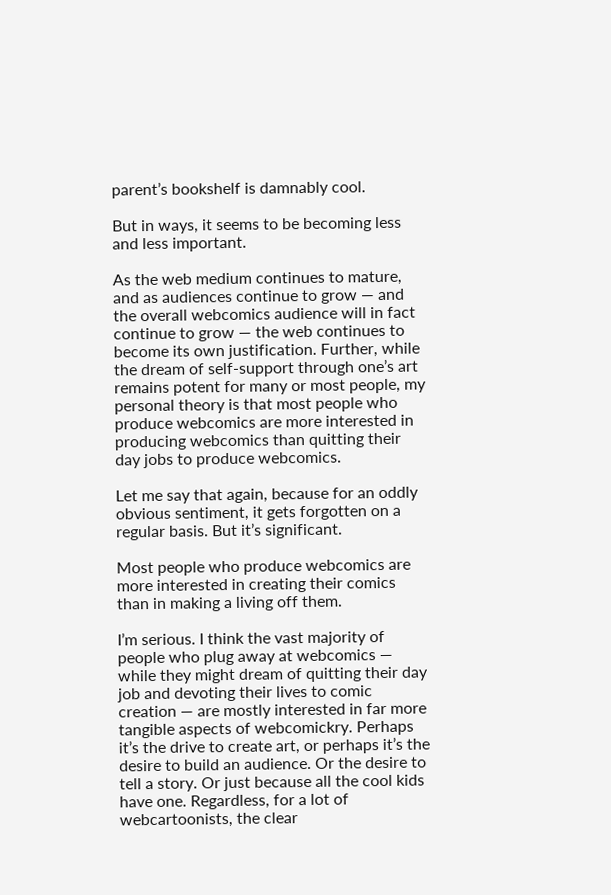parent’s bookshelf is damnably cool.

But in ways, it seems to be becoming less and less important.

As the web medium continues to mature, and as audiences continue to grow — and the overall webcomics audience will in fact continue to grow — the web continues to become its own justification. Further, while the dream of self-support through one’s art remains potent for many or most people, my personal theory is that most people who produce webcomics are more interested in producing webcomics than quitting their day jobs to produce webcomics.

Let me say that again, because for an oddly obvious sentiment, it gets forgotten on a regular basis. But it’s significant.

Most people who produce webcomics are more interested in creating their comics than in making a living off them.

I’m serious. I think the vast majority of people who plug away at webcomics — while they might dream of quitting their day job and devoting their lives to comic creation — are mostly interested in far more tangible aspects of webcomickry. Perhaps it’s the drive to create art, or perhaps it’s the desire to build an audience. Or the desire to tell a story. Or just because all the cool kids have one. Regardless, for a lot of webcartoonists, the clear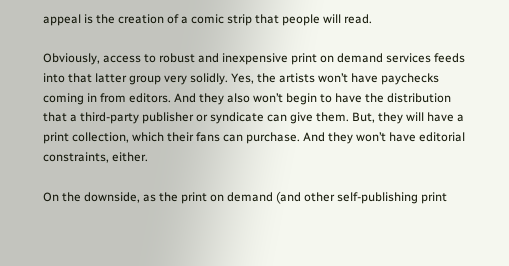appeal is the creation of a comic strip that people will read.

Obviously, access to robust and inexpensive print on demand services feeds into that latter group very solidly. Yes, the artists won’t have paychecks coming in from editors. And they also won’t begin to have the distribution that a third-party publisher or syndicate can give them. But, they will have a print collection, which their fans can purchase. And they won’t have editorial constraints, either.

On the downside, as the print on demand (and other self-publishing print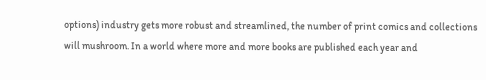options) industry gets more robust and streamlined, the number of print comics and collections will mushroom. In a world where more and more books are published each year and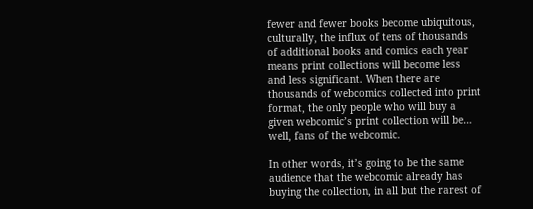fewer and fewer books become ubiquitous, culturally, the influx of tens of thousands of additional books and comics each year means print collections will become less and less significant. When there are thousands of webcomics collected into print format, the only people who will buy a given webcomic’s print collection will be… well, fans of the webcomic.

In other words, it’s going to be the same audience that the webcomic already has buying the collection, in all but the rarest of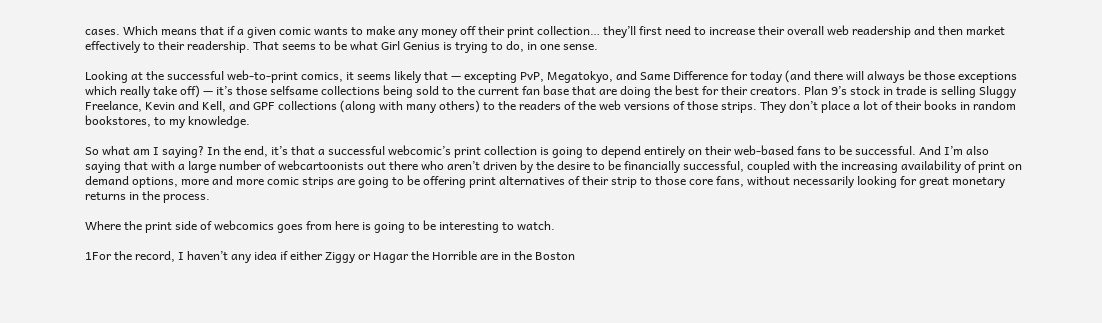cases. Which means that if a given comic wants to make any money off their print collection… they’ll first need to increase their overall web readership and then market effectively to their readership. That seems to be what Girl Genius is trying to do, in one sense.

Looking at the successful web-to-print comics, it seems likely that — excepting PvP, Megatokyo, and Same Difference for today (and there will always be those exceptions which really take off) — it’s those selfsame collections being sold to the current fan base that are doing the best for their creators. Plan 9’s stock in trade is selling Sluggy Freelance, Kevin and Kell, and GPF collections (along with many others) to the readers of the web versions of those strips. They don’t place a lot of their books in random bookstores, to my knowledge.

So what am I saying? In the end, it’s that a successful webcomic’s print collection is going to depend entirely on their web-based fans to be successful. And I’m also saying that with a large number of webcartoonists out there who aren’t driven by the desire to be financially successful, coupled with the increasing availability of print on demand options, more and more comic strips are going to be offering print alternatives of their strip to those core fans, without necessarily looking for great monetary returns in the process.

Where the print side of webcomics goes from here is going to be interesting to watch.

1For the record, I haven’t any idea if either Ziggy or Hagar the Horrible are in the Boston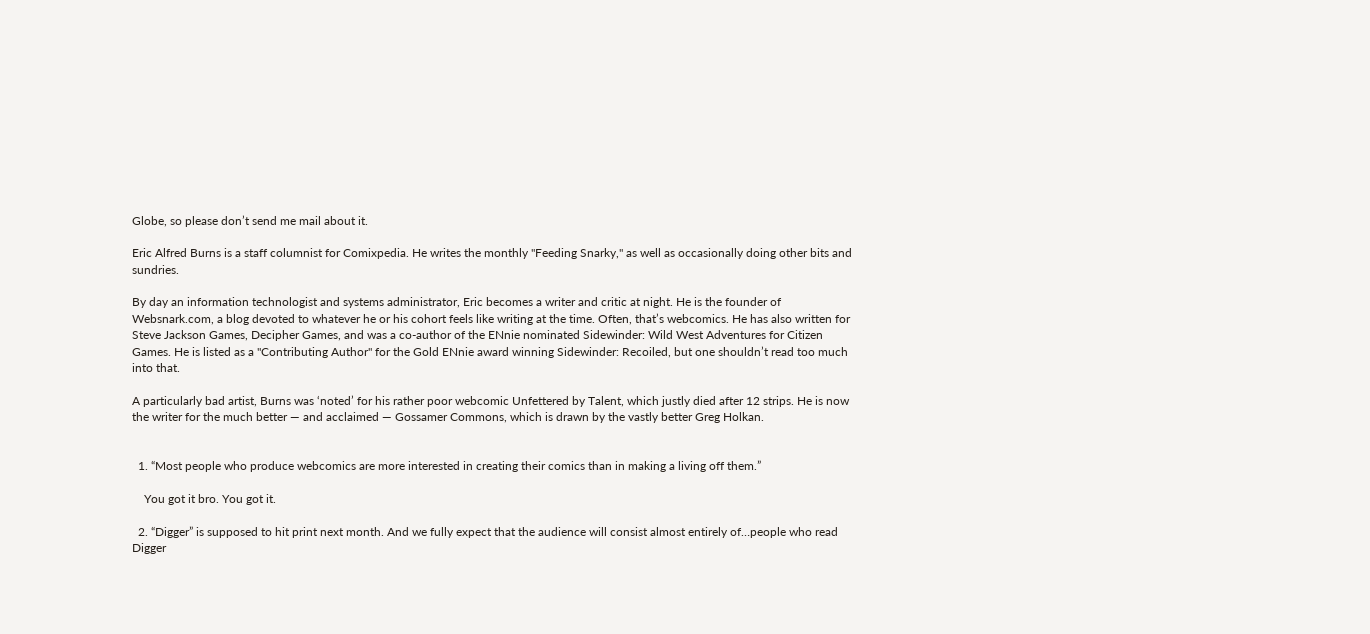Globe, so please don’t send me mail about it.

Eric Alfred Burns is a staff columnist for Comixpedia. He writes the monthly "Feeding Snarky," as well as occasionally doing other bits and sundries.

By day an information technologist and systems administrator, Eric becomes a writer and critic at night. He is the founder of Websnark.com, a blog devoted to whatever he or his cohort feels like writing at the time. Often, that’s webcomics. He has also written for Steve Jackson Games, Decipher Games, and was a co-author of the ENnie nominated Sidewinder: Wild West Adventures for Citizen Games. He is listed as a "Contributing Author" for the Gold ENnie award winning Sidewinder: Recoiled, but one shouldn’t read too much into that.

A particularly bad artist, Burns was ‘noted’ for his rather poor webcomic Unfettered by Talent, which justly died after 12 strips. He is now the writer for the much better — and acclaimed — Gossamer Commons, which is drawn by the vastly better Greg Holkan.


  1. “Most people who produce webcomics are more interested in creating their comics than in making a living off them.”

    You got it bro. You got it.

  2. “Digger” is supposed to hit print next month. And we fully expect that the audience will consist almost entirely of…people who read Digger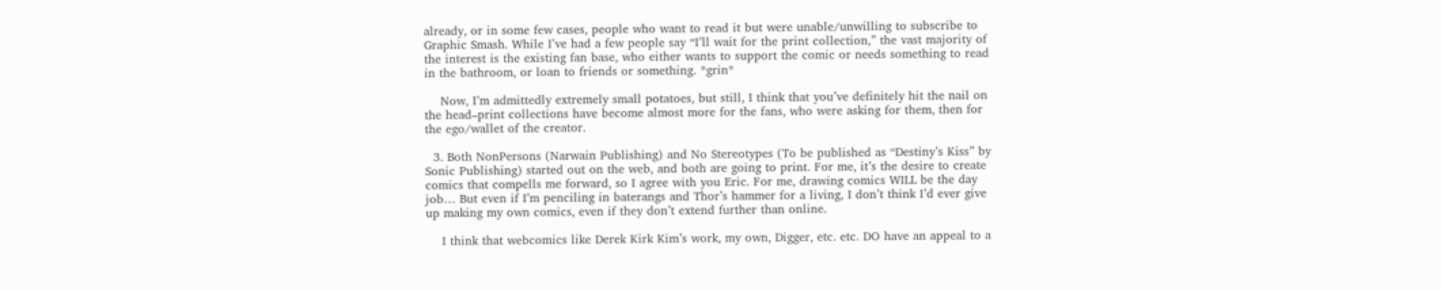already, or in some few cases, people who want to read it but were unable/unwilling to subscribe to Graphic Smash. While I’ve had a few people say “I’ll wait for the print collection,” the vast majority of the interest is the existing fan base, who either wants to support the comic or needs something to read in the bathroom, or loan to friends or something. *grin*

    Now, I’m admittedly extremely small potatoes, but still, I think that you’ve definitely hit the nail on the head–print collections have become almost more for the fans, who were asking for them, then for the ego/wallet of the creator.

  3. Both NonPersons (Narwain Publishing) and No Stereotypes (To be published as “Destiny’s Kiss” by Sonic Publishing) started out on the web, and both are going to print. For me, it’s the desire to create comics that compells me forward, so I agree with you Eric. For me, drawing comics WILL be the day job… But even if I’m penciling in baterangs and Thor’s hammer for a living, I don’t think I’d ever give up making my own comics, even if they don’t extend further than online.

    I think that webcomics like Derek Kirk Kim’s work, my own, Digger, etc. etc. DO have an appeal to a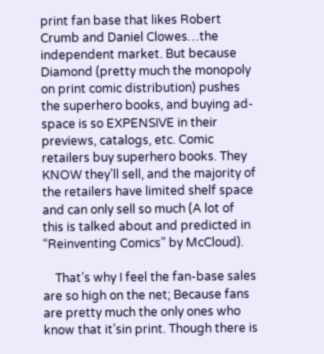print fan base that likes Robert Crumb and Daniel Clowes…the independent market. But because Diamond (pretty much the monopoly on print comic distribution) pushes the superhero books, and buying ad-space is so EXPENSIVE in their previews, catalogs, etc. Comic retailers buy superhero books. They KNOW they’ll sell, and the majority of the retailers have limited shelf space and can only sell so much (A lot of this is talked about and predicted in “Reinventing Comics” by McCloud).

    That’s why I feel the fan-base sales are so high on the net; Because fans are pretty much the only ones who know that it’sin print. Though there is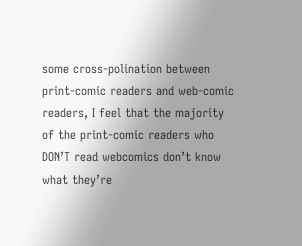some cross-polination between print-comic readers and web-comic readers, I feel that the majority of the print-comic readers who DON’T read webcomics don’t know what they’re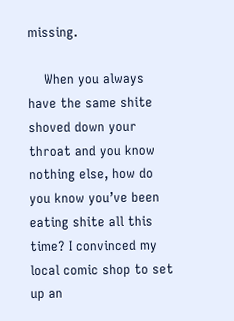missing.

    When you always have the same shite shoved down your throat and you know nothing else, how do you know you’ve been eating shite all this time? I convinced my local comic shop to set up an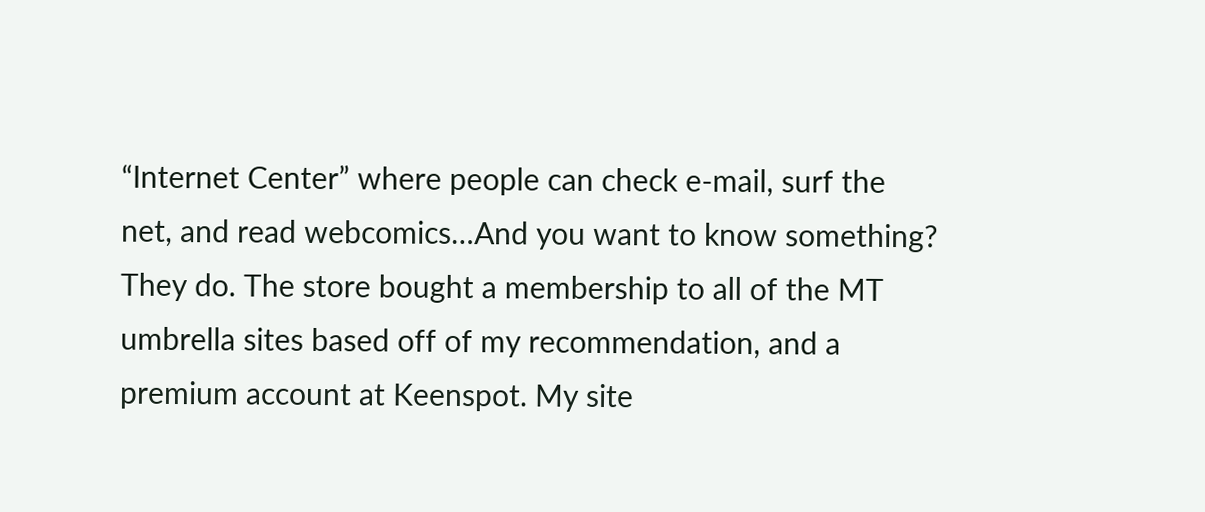“Internet Center” where people can check e-mail, surf the net, and read webcomics…And you want to know something? They do. The store bought a membership to all of the MT umbrella sites based off of my recommendation, and a premium account at Keenspot. My site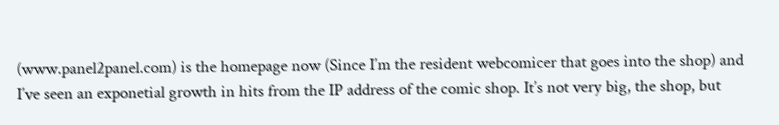(www.panel2panel.com) is the homepage now (Since I’m the resident webcomicer that goes into the shop) and I’ve seen an exponetial growth in hits from the IP address of the comic shop. It’s not very big, the shop, but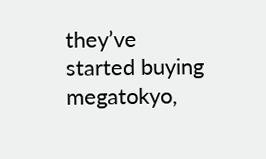they’ve started buying megatokyo,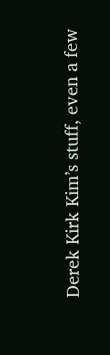Derek Kirk Kim’s stuff, even a few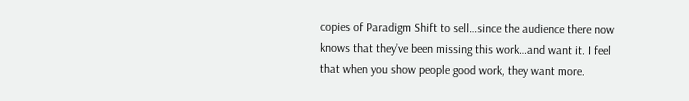copies of Paradigm Shift to sell…since the audience there now knows that they’ve been missing this work…and want it. I feel that when you show people good work, they want more.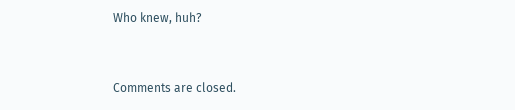Who knew, huh?


Comments are closed.